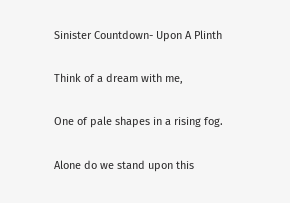Sinister Countdown- Upon A Plinth

Think of a dream with me,

One of pale shapes in a rising fog.

Alone do we stand upon this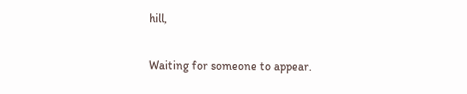hill,

Waiting for someone to appear.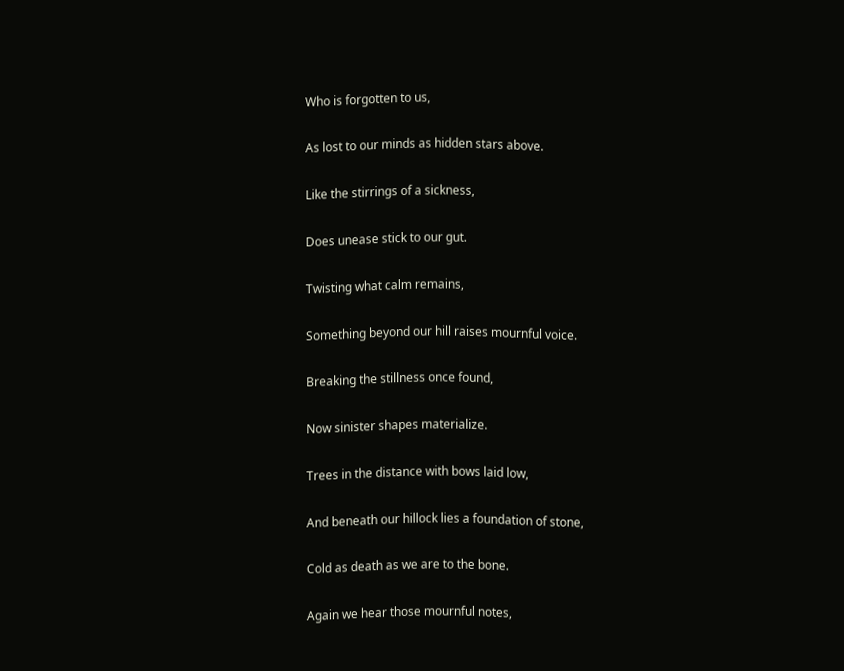Who is forgotten to us,

As lost to our minds as hidden stars above.

Like the stirrings of a sickness,

Does unease stick to our gut.

Twisting what calm remains,

Something beyond our hill raises mournful voice.

Breaking the stillness once found,

Now sinister shapes materialize.

Trees in the distance with bows laid low,

And beneath our hillock lies a foundation of stone,

Cold as death as we are to the bone.

Again we hear those mournful notes,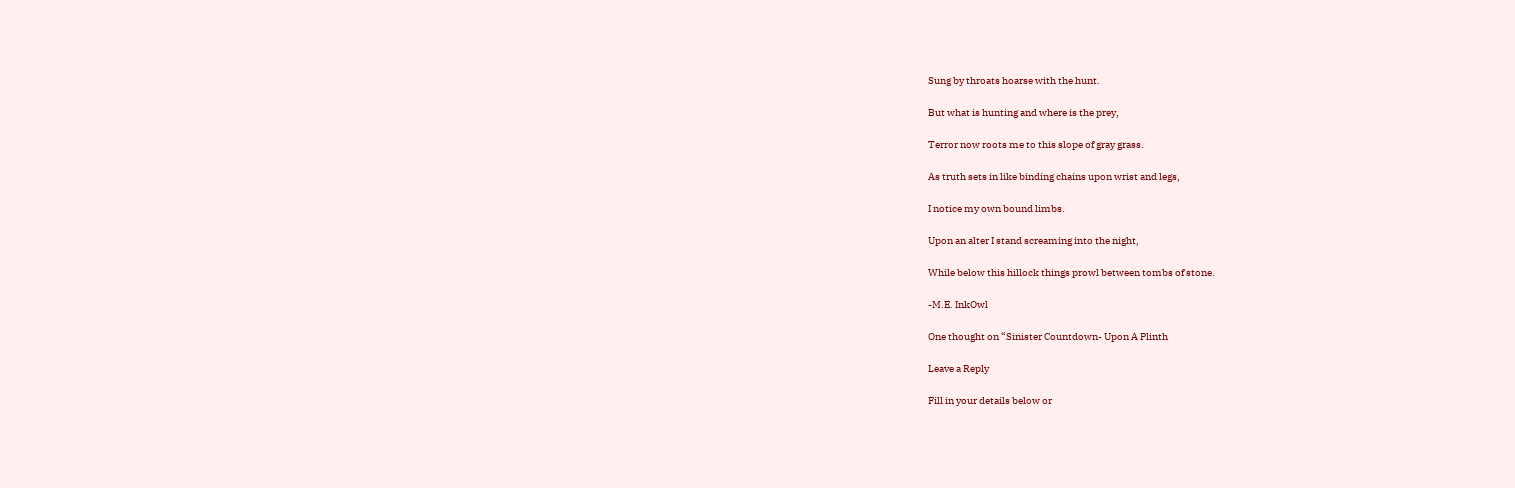Sung by throats hoarse with the hunt.

But what is hunting and where is the prey,

Terror now roots me to this slope of gray grass.

As truth sets in like binding chains upon wrist and legs,

I notice my own bound limbs.

Upon an alter I stand screaming into the night,

While below this hillock things prowl between tombs of stone.

-M.E. InkOwl

One thought on “Sinister Countdown- Upon A Plinth

Leave a Reply

Fill in your details below or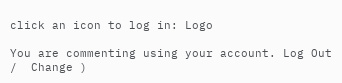click an icon to log in: Logo

You are commenting using your account. Log Out /  Change )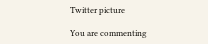Twitter picture

You are commenting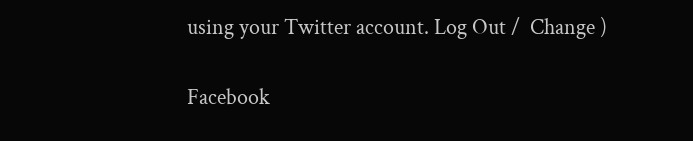using your Twitter account. Log Out /  Change )

Facebook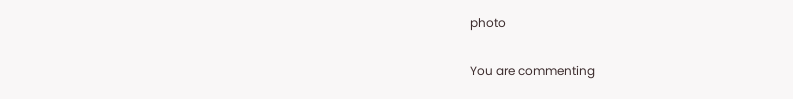photo

You are commenting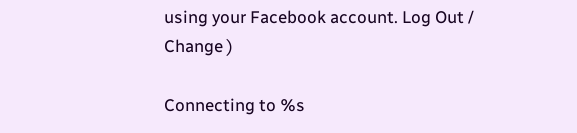using your Facebook account. Log Out /  Change )

Connecting to %s